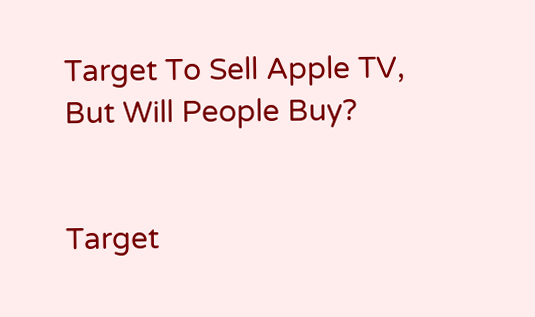Target To Sell Apple TV, But Will People Buy?


Target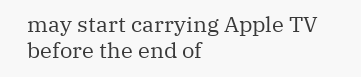may start carrying Apple TV before the end of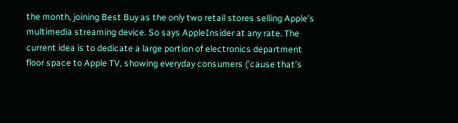the month, joining Best Buy as the only two retail stores selling Apple’s multimedia streaming device. So says AppleInsider at any rate. The current idea is to dedicate a large portion of electronics department floor space to Apple TV, showing everyday consumers (’cause that’s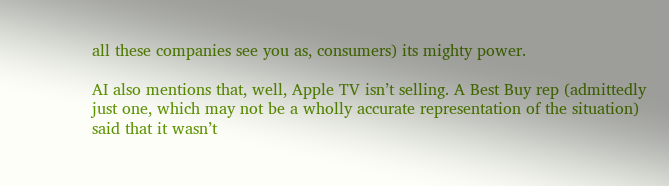all these companies see you as, consumers) its mighty power.

AI also mentions that, well, Apple TV isn’t selling. A Best Buy rep (admittedly just one, which may not be a wholly accurate representation of the situation) said that it wasn’t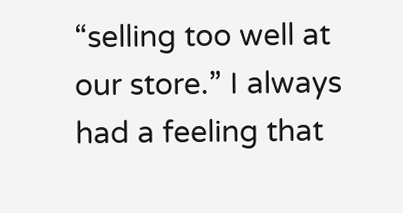“selling too well at our store.” I always had a feeling that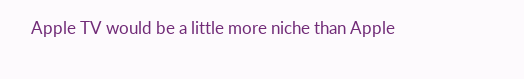Apple TV would be a little more niche than Apple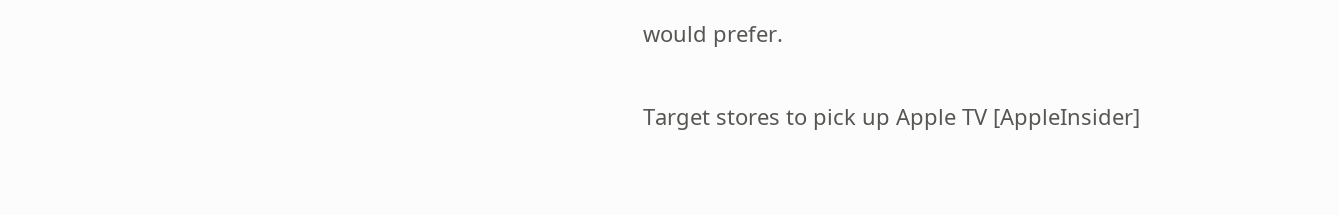would prefer.

Target stores to pick up Apple TV [AppleInsider]